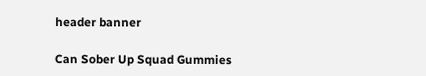header banner

Can Sober Up Squad Gummies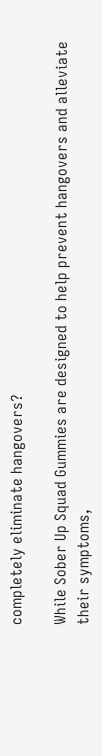completely eliminate hangovers?

While Sober Up Squad Gummies are designed to help prevent hangovers and alleviate their symptoms,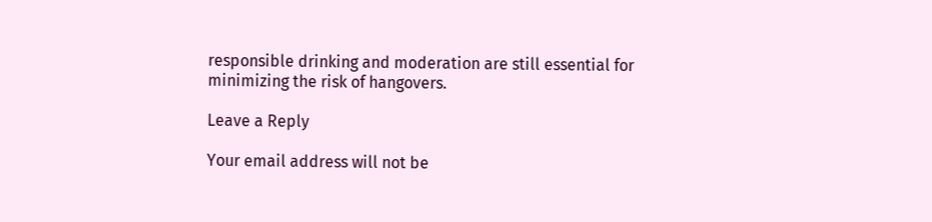responsible drinking and moderation are still essential for minimizing the risk of hangovers.

Leave a Reply

Your email address will not be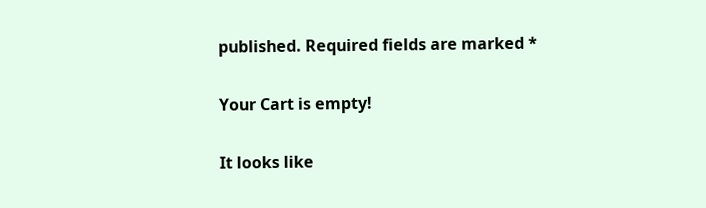published. Required fields are marked *

Your Cart is empty!

It looks like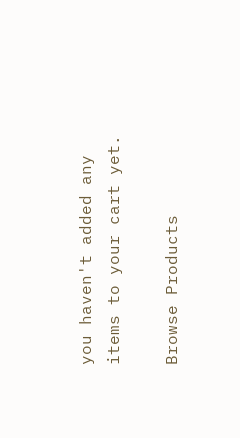you haven't added any items to your cart yet.

Browse Products